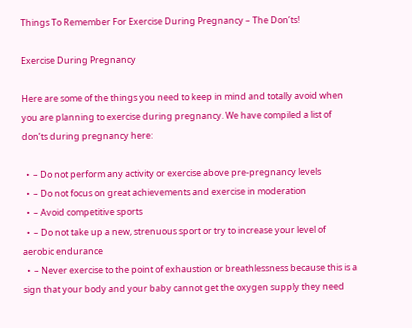Things To Remember For Exercise During Pregnancy – The Don’ts!

Exercise During Pregnancy

Here are some of the things you need to keep in mind and totally avoid when you are planning to exercise during pregnancy. We have compiled a list of don’ts during pregnancy here:

  •  – Do not perform any activity or exercise above pre-pregnancy levels
  •  – Do not focus on great achievements and exercise in moderation
  •  – Avoid competitive sports
  •  – Do not take up a new, strenuous sport or try to increase your level of aerobic endurance
  •  – Never exercise to the point of exhaustion or breathlessness because this is a sign that your body and your baby cannot get the oxygen supply they need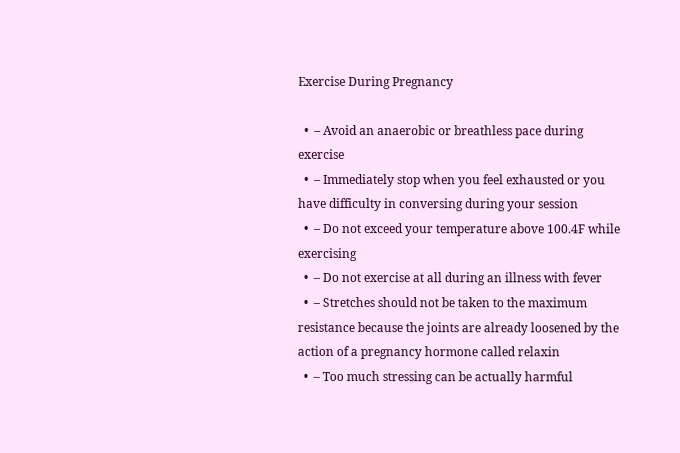Exercise During Pregnancy

  •  – Avoid an anaerobic or breathless pace during exercise
  •  – Immediately stop when you feel exhausted or you have difficulty in conversing during your session
  •  – Do not exceed your temperature above 100.4F while exercising
  •  – Do not exercise at all during an illness with fever
  •  – Stretches should not be taken to the maximum resistance because the joints are already loosened by the action of a pregnancy hormone called relaxin
  •  – Too much stressing can be actually harmful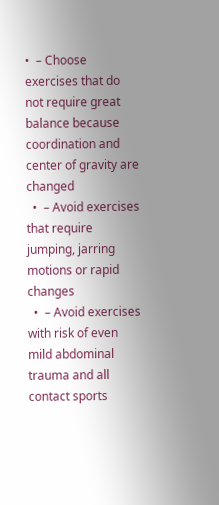•  – Choose exercises that do not require great balance because coordination and center of gravity are changed
  •  – Avoid exercises that require jumping, jarring motions or rapid changes
  •  – Avoid exercises with risk of even mild abdominal trauma and all contact sports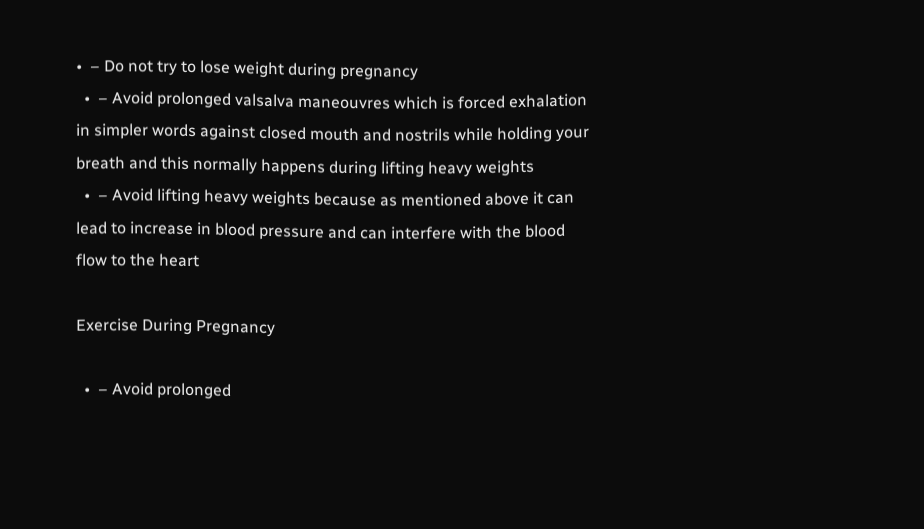•  – Do not try to lose weight during pregnancy
  •  – Avoid prolonged valsalva maneouvres which is forced exhalation in simpler words against closed mouth and nostrils while holding your breath and this normally happens during lifting heavy weights
  •  – Avoid lifting heavy weights because as mentioned above it can lead to increase in blood pressure and can interfere with the blood flow to the heart

Exercise During Pregnancy

  •  – Avoid prolonged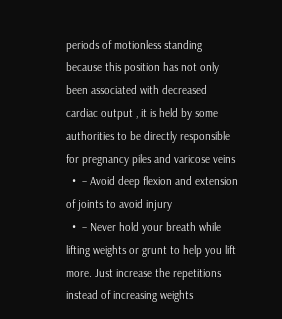periods of motionless standing because this position has not only been associated with decreased cardiac output , it is held by some authorities to be directly responsible for pregnancy piles and varicose veins
  •  – Avoid deep flexion and extension of joints to avoid injury
  •  – Never hold your breath while lifting weights or grunt to help you lift more. Just increase the repetitions instead of increasing weights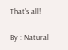That’s all!

By : Natural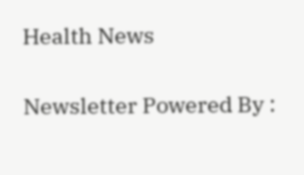Health News

Newsletter Powered By :